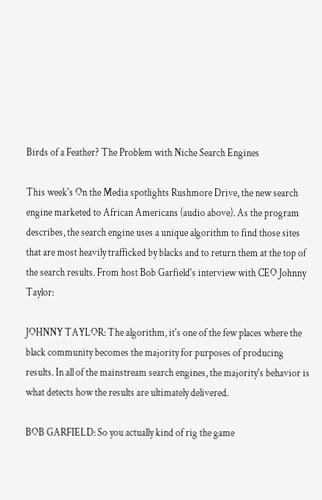Birds of a Feather? The Problem with Niche Search Engines

This week's On the Media spotlights Rushmore Drive, the new search engine marketed to African Americans (audio above). As the program describes, the search engine uses a unique algorithm to find those sites that are most heavily trafficked by blacks and to return them at the top of the search results. From host Bob Garfield's interview with CEO Johnny Taylor:

JOHNNY TAYLOR: The algorithm, it's one of the few places where the black community becomes the majority for purposes of producing results. In all of the mainstream search engines, the majority's behavior is what detects how the results are ultimately delivered.

BOB GARFIELD: So you actually kind of rig the game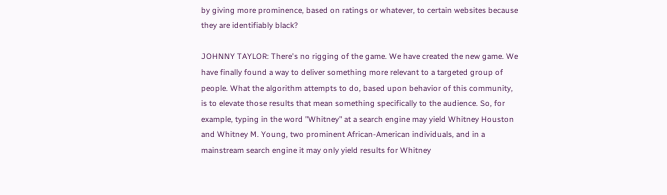by giving more prominence, based on ratings or whatever, to certain websites because they are identifiably black?

JOHNNY TAYLOR: There's no rigging of the game. We have created the new game. We have finally found a way to deliver something more relevant to a targeted group of people. What the algorithm attempts to do, based upon behavior of this community, is to elevate those results that mean something specifically to the audience. So, for example, typing in the word "Whitney" at a search engine may yield Whitney Houston and Whitney M. Young, two prominent African-American individuals, and in a mainstream search engine it may only yield results for Whitney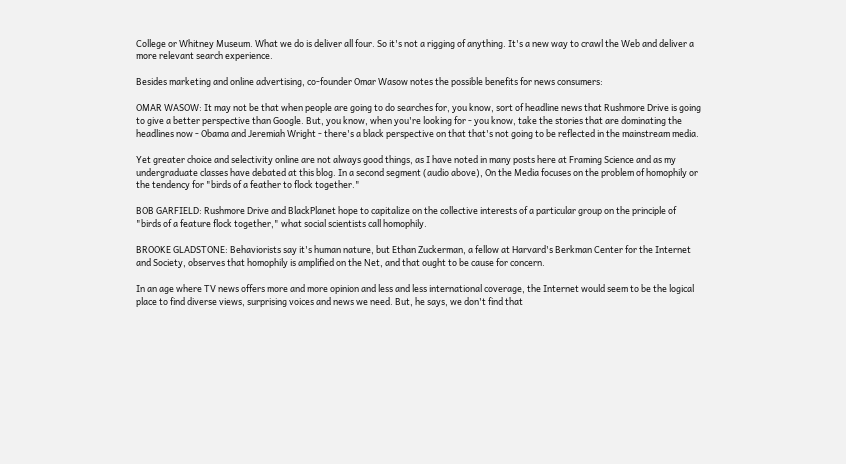College or Whitney Museum. What we do is deliver all four. So it's not a rigging of anything. It's a new way to crawl the Web and deliver a more relevant search experience.

Besides marketing and online advertising, co-founder Omar Wasow notes the possible benefits for news consumers:

OMAR WASOW: It may not be that when people are going to do searches for, you know, sort of headline news that Rushmore Drive is going to give a better perspective than Google. But, you know, when you're looking for - you know, take the stories that are dominating the headlines now - Obama and Jeremiah Wright - there's a black perspective on that that's not going to be reflected in the mainstream media.

Yet greater choice and selectivity online are not always good things, as I have noted in many posts here at Framing Science and as my undergraduate classes have debated at this blog. In a second segment (audio above), On the Media focuses on the problem of homophily or the tendency for "birds of a feather to flock together."

BOB GARFIELD: Rushmore Drive and BlackPlanet hope to capitalize on the collective interests of a particular group on the principle of "birds of a feature flock together," what social scientists call homophily.

BROOKE GLADSTONE: Behaviorists say it's human nature, but Ethan Zuckerman, a fellow at Harvard's Berkman Center for the Internet and Society, observes that homophily is amplified on the Net, and that ought to be cause for concern.

In an age where TV news offers more and more opinion and less and less international coverage, the Internet would seem to be the logical place to find diverse views, surprising voices and news we need. But, he says, we don't find that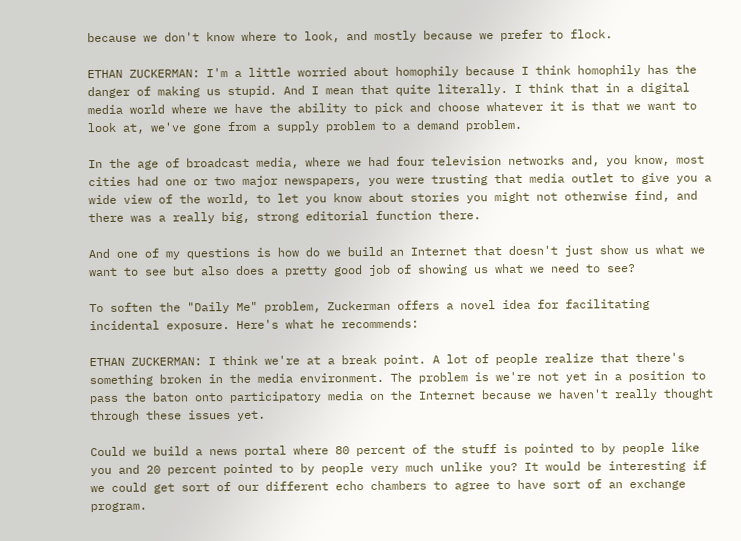because we don't know where to look, and mostly because we prefer to flock.

ETHAN ZUCKERMAN: I'm a little worried about homophily because I think homophily has the danger of making us stupid. And I mean that quite literally. I think that in a digital media world where we have the ability to pick and choose whatever it is that we want to look at, we've gone from a supply problem to a demand problem.

In the age of broadcast media, where we had four television networks and, you know, most cities had one or two major newspapers, you were trusting that media outlet to give you a wide view of the world, to let you know about stories you might not otherwise find, and there was a really big, strong editorial function there.

And one of my questions is how do we build an Internet that doesn't just show us what we want to see but also does a pretty good job of showing us what we need to see?

To soften the "Daily Me" problem, Zuckerman offers a novel idea for facilitating incidental exposure. Here's what he recommends:

ETHAN ZUCKERMAN: I think we're at a break point. A lot of people realize that there's something broken in the media environment. The problem is we're not yet in a position to pass the baton onto participatory media on the Internet because we haven't really thought through these issues yet.

Could we build a news portal where 80 percent of the stuff is pointed to by people like you and 20 percent pointed to by people very much unlike you? It would be interesting if we could get sort of our different echo chambers to agree to have sort of an exchange program.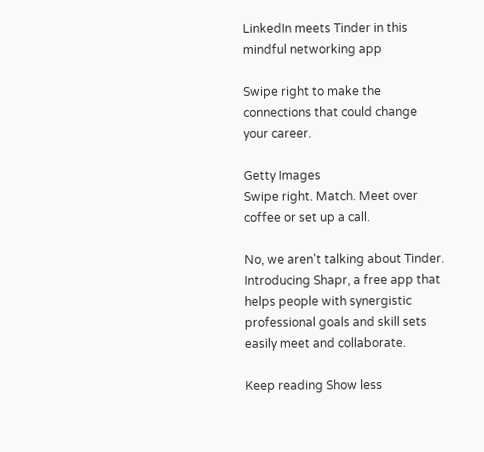LinkedIn meets Tinder in this mindful networking app

Swipe right to make the connections that could change your career.

Getty Images
Swipe right. Match. Meet over coffee or set up a call.

No, we aren't talking about Tinder. Introducing Shapr, a free app that helps people with synergistic professional goals and skill sets easily meet and collaborate.

Keep reading Show less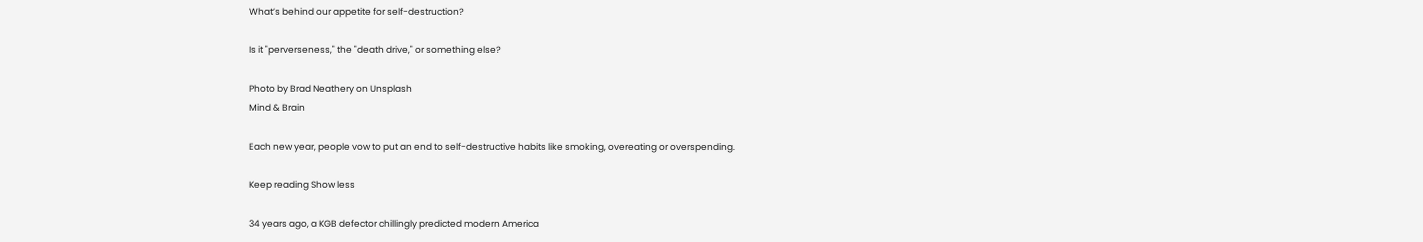What’s behind our appetite for self-destruction?

Is it "perverseness," the "death drive," or something else?

Photo by Brad Neathery on Unsplash
Mind & Brain

Each new year, people vow to put an end to self-destructive habits like smoking, overeating or overspending.

Keep reading Show less

34 years ago, a KGB defector chillingly predicted modern America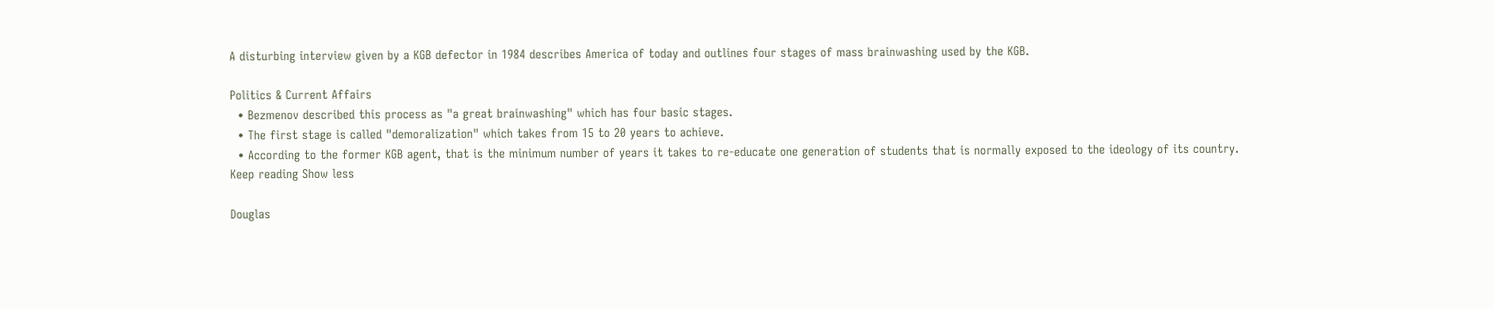A disturbing interview given by a KGB defector in 1984 describes America of today and outlines four stages of mass brainwashing used by the KGB.

Politics & Current Affairs
  • Bezmenov described this process as "a great brainwashing" which has four basic stages.
  • The first stage is called "demoralization" which takes from 15 to 20 years to achieve.
  • According to the former KGB agent, that is the minimum number of years it takes to re-educate one generation of students that is normally exposed to the ideology of its country.
Keep reading Show less

Douglas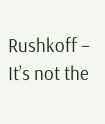Rushkoff – It’s not the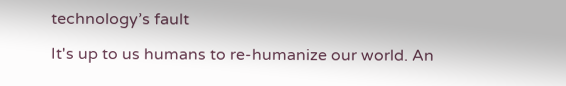technology’s fault

It's up to us humans to re-humanize our world. An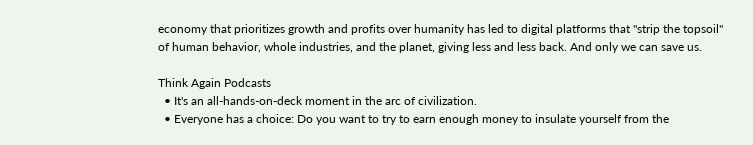economy that prioritizes growth and profits over humanity has led to digital platforms that "strip the topsoil" of human behavior, whole industries, and the planet, giving less and less back. And only we can save us.

Think Again Podcasts
  • It's an all-hands-on-deck moment in the arc of civilization.
  • Everyone has a choice: Do you want to try to earn enough money to insulate yourself from the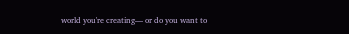world you're creating— or do you want to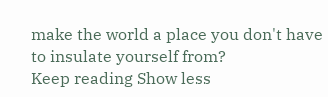make the world a place you don't have to insulate yourself from?
Keep reading Show less